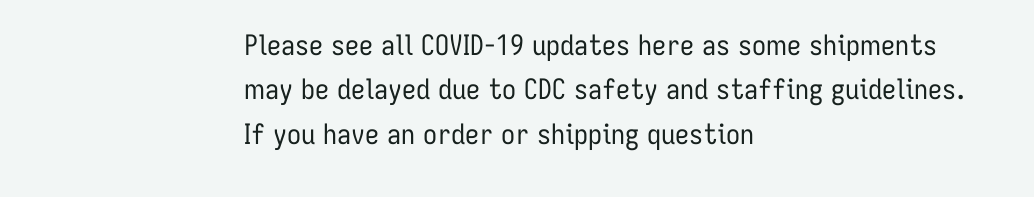Please see all COVID-19 updates here as some shipments may be delayed due to CDC safety and staffing guidelines. If you have an order or shipping question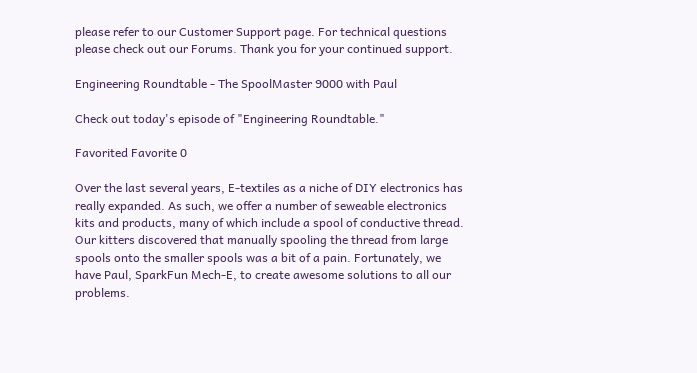please refer to our Customer Support page. For technical questions please check out our Forums. Thank you for your continued support.

Engineering Roundtable - The SpoolMaster 9000 with Paul

Check out today's episode of "Engineering Roundtable."

Favorited Favorite 0

Over the last several years, E-textiles as a niche of DIY electronics has really expanded. As such, we offer a number of seweable electronics kits and products, many of which include a spool of conductive thread. Our kitters discovered that manually spooling the thread from large spools onto the smaller spools was a bit of a pain. Fortunately, we have Paul, SparkFun Mech-E, to create awesome solutions to all our problems.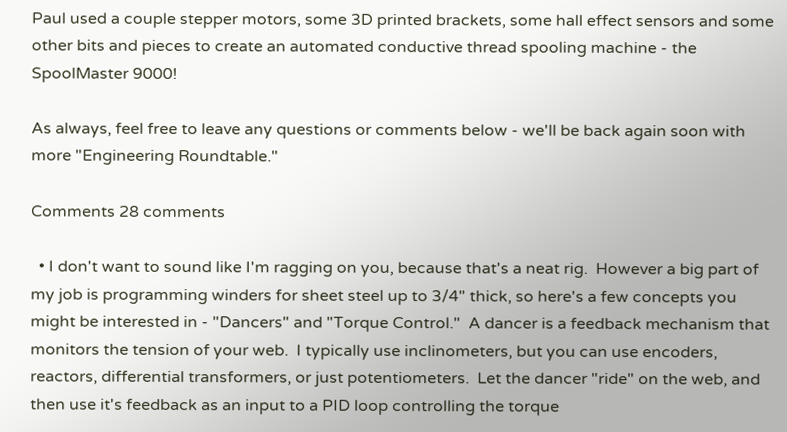Paul used a couple stepper motors, some 3D printed brackets, some hall effect sensors and some other bits and pieces to create an automated conductive thread spooling machine - the SpoolMaster 9000!

As always, feel free to leave any questions or comments below - we'll be back again soon with more "Engineering Roundtable."

Comments 28 comments

  • I don't want to sound like I'm ragging on you, because that's a neat rig.  However a big part of my job is programming winders for sheet steel up to 3/4" thick, so here's a few concepts you might be interested in - "Dancers" and "Torque Control."  A dancer is a feedback mechanism that monitors the tension of your web.  I typically use inclinometers, but you can use encoders, reactors, differential transformers, or just potentiometers.  Let the dancer "ride" on the web, and then use it's feedback as an input to a PID loop controlling the torque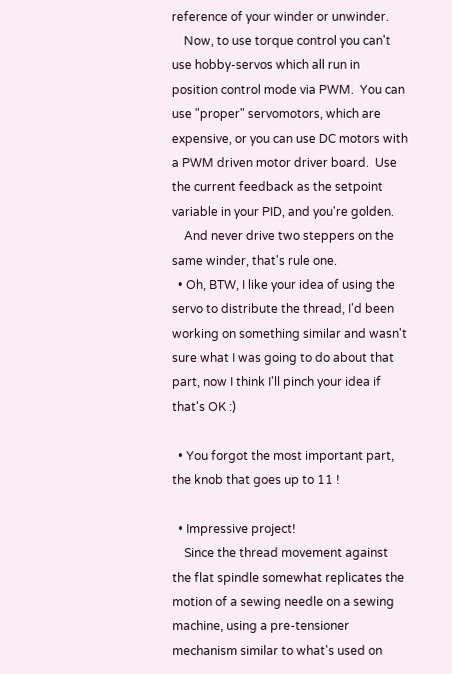reference of your winder or unwinder.
    Now, to use torque control you can't use hobby-servos which all run in position control mode via PWM.  You can use "proper" servomotors, which are expensive, or you can use DC motors with a PWM driven motor driver board.  Use the current feedback as the setpoint variable in your PID, and you're golden.
    And never drive two steppers on the same winder, that's rule one.
  • Oh, BTW, I like your idea of using the servo to distribute the thread, I'd been working on something similar and wasn't sure what I was going to do about that part, now I think I'll pinch your idea if that's OK :)

  • You forgot the most important part, the knob that goes up to 11 !

  • Impressive project!
    Since the thread movement against the flat spindle somewhat replicates the motion of a sewing needle on a sewing machine, using a pre-tensioner mechanism similar to what's used on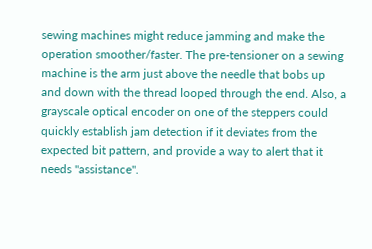sewing machines might reduce jamming and make the operation smoother/faster. The pre-tensioner on a sewing machine is the arm just above the needle that bobs up and down with the thread looped through the end. Also, a grayscale optical encoder on one of the steppers could quickly establish jam detection if it deviates from the expected bit pattern, and provide a way to alert that it needs "assistance".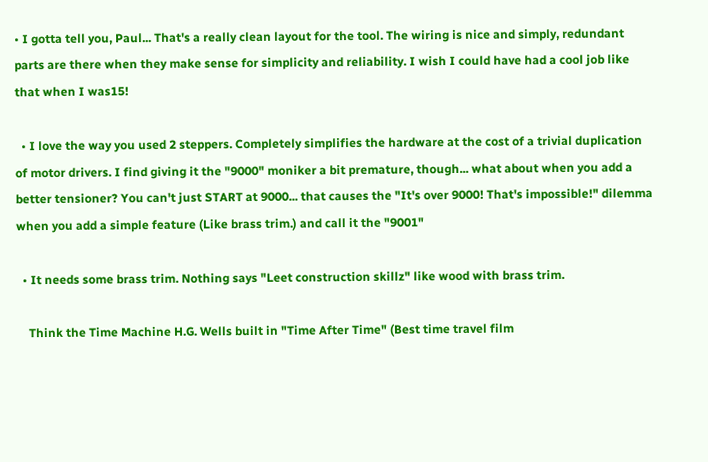• I gotta tell you, Paul... That's a really clean layout for the tool. The wiring is nice and simply, redundant parts are there when they make sense for simplicity and reliability. I wish I could have had a cool job like that when I was15!

  • I love the way you used 2 steppers. Completely simplifies the hardware at the cost of a trivial duplication of motor drivers. I find giving it the "9000" moniker a bit premature, though... what about when you add a better tensioner? You can't just START at 9000... that causes the "It's over 9000! That's impossible!" dilemma when you add a simple feature (Like brass trim.) and call it the "9001"

  • It needs some brass trim. Nothing says "Leet construction skillz" like wood with brass trim.

    Think the Time Machine H.G. Wells built in "Time After Time" (Best time travel film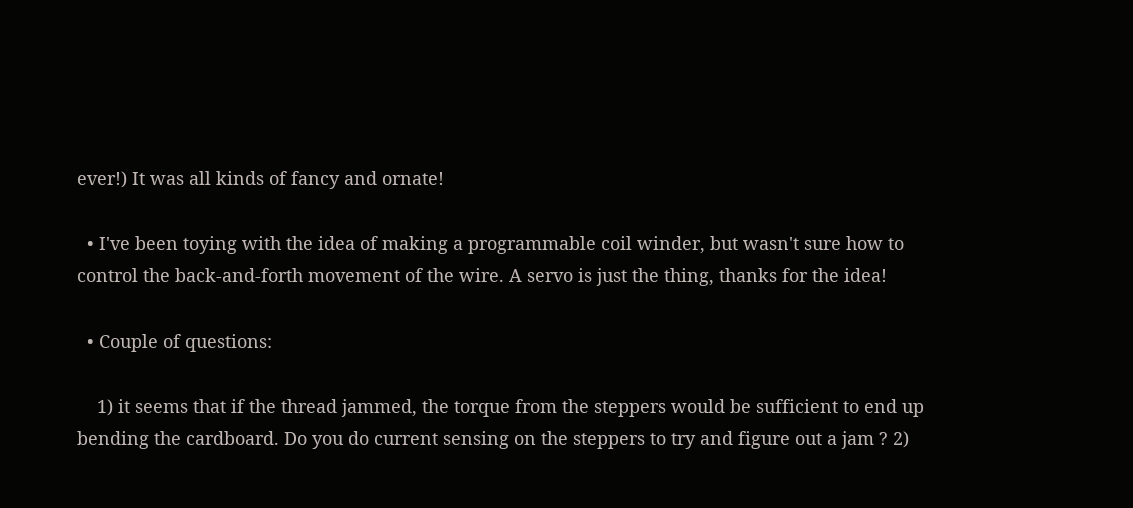ever!) It was all kinds of fancy and ornate!

  • I've been toying with the idea of making a programmable coil winder, but wasn't sure how to control the back-and-forth movement of the wire. A servo is just the thing, thanks for the idea!

  • Couple of questions:

    1) it seems that if the thread jammed, the torque from the steppers would be sufficient to end up bending the cardboard. Do you do current sensing on the steppers to try and figure out a jam ? 2)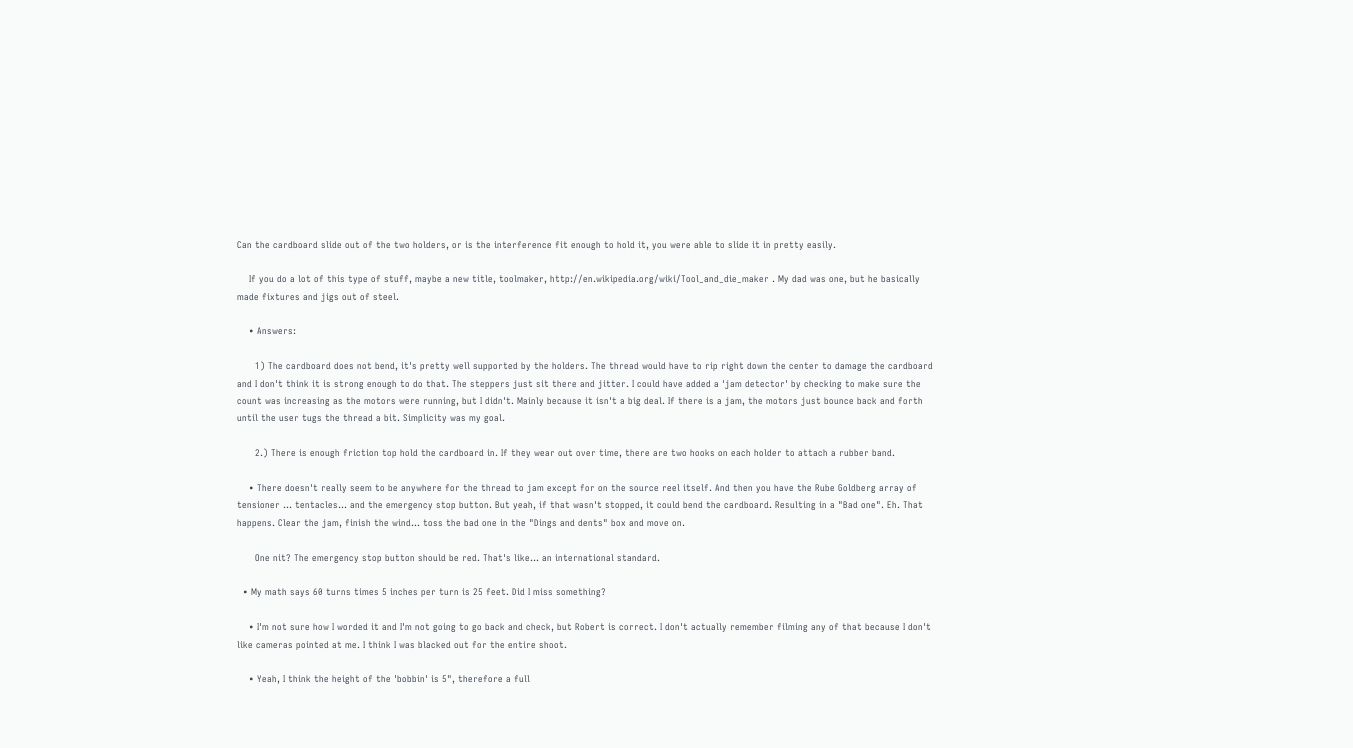Can the cardboard slide out of the two holders, or is the interference fit enough to hold it, you were able to slide it in pretty easily.

    If you do a lot of this type of stuff, maybe a new title, toolmaker, http://en.wikipedia.org/wiki/Tool_and_die_maker . My dad was one, but he basically made fixtures and jigs out of steel.

    • Answers:

      1) The cardboard does not bend, it's pretty well supported by the holders. The thread would have to rip right down the center to damage the cardboard and I don't think it is strong enough to do that. The steppers just sit there and jitter. I could have added a 'jam detector' by checking to make sure the count was increasing as the motors were running, but I didn't. Mainly because it isn't a big deal. If there is a jam, the motors just bounce back and forth until the user tugs the thread a bit. Simplicity was my goal.

      2.) There is enough friction top hold the cardboard in. If they wear out over time, there are two hooks on each holder to attach a rubber band.

    • There doesn't really seem to be anywhere for the thread to jam except for on the source reel itself. And then you have the Rube Goldberg array of tensioner ... tentacles... and the emergency stop button. But yeah, if that wasn't stopped, it could bend the cardboard. Resulting in a "Bad one". Eh. That happens. Clear the jam, finish the wind... toss the bad one in the "Dings and dents" box and move on.

      One nit? The emergency stop button should be red. That's like... an international standard.

  • My math says 60 turns times 5 inches per turn is 25 feet. Did I miss something?

    • I'm not sure how I worded it and I'm not going to go back and check, but Robert is correct. I don't actually remember filming any of that because I don't like cameras pointed at me. I think I was blacked out for the entire shoot.

    • Yeah, I think the height of the 'bobbin' is 5", therefore a full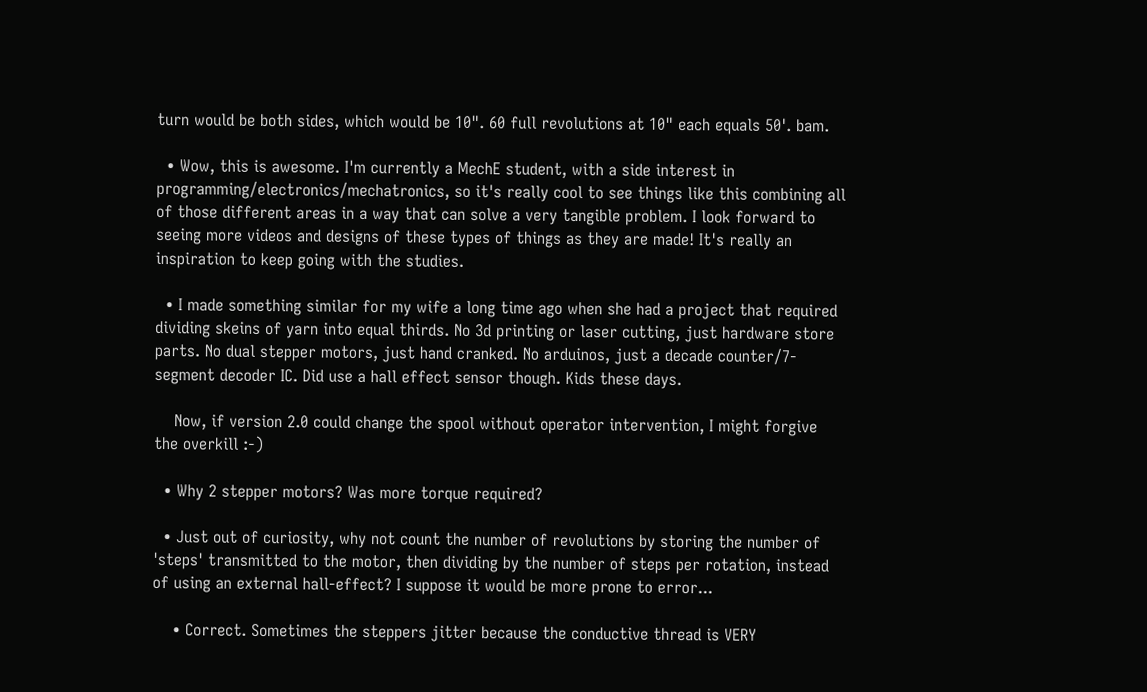turn would be both sides, which would be 10". 60 full revolutions at 10" each equals 50'. bam.

  • Wow, this is awesome. I'm currently a MechE student, with a side interest in programming/electronics/mechatronics, so it's really cool to see things like this combining all of those different areas in a way that can solve a very tangible problem. I look forward to seeing more videos and designs of these types of things as they are made! It's really an inspiration to keep going with the studies.

  • I made something similar for my wife a long time ago when she had a project that required dividing skeins of yarn into equal thirds. No 3d printing or laser cutting, just hardware store parts. No dual stepper motors, just hand cranked. No arduinos, just a decade counter/7-segment decoder IC. Did use a hall effect sensor though. Kids these days.

    Now, if version 2.0 could change the spool without operator intervention, I might forgive the overkill :-)

  • Why 2 stepper motors? Was more torque required?

  • Just out of curiosity, why not count the number of revolutions by storing the number of 'steps' transmitted to the motor, then dividing by the number of steps per rotation, instead of using an external hall-effect? I suppose it would be more prone to error...

    • Correct. Sometimes the steppers jitter because the conductive thread is VERY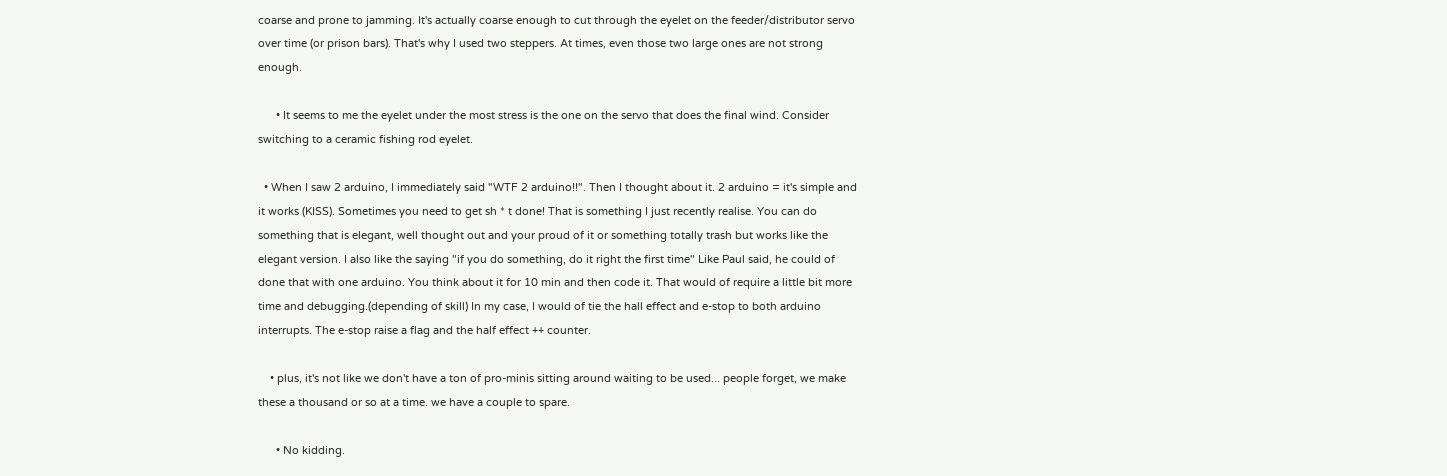coarse and prone to jamming. It's actually coarse enough to cut through the eyelet on the feeder/distributor servo over time (or prison bars). That's why I used two steppers. At times, even those two large ones are not strong enough.

      • It seems to me the eyelet under the most stress is the one on the servo that does the final wind. Consider switching to a ceramic fishing rod eyelet.

  • When I saw 2 arduino, I immediately said "WTF 2 arduino!!". Then I thought about it. 2 arduino = it's simple and it works (KISS). Sometimes you need to get sh * t done! That is something I just recently realise. You can do something that is elegant, well thought out and your proud of it or something totally trash but works like the elegant version. I also like the saying "if you do something, do it right the first time" Like Paul said, he could of done that with one arduino. You think about it for 10 min and then code it. That would of require a little bit more time and debugging.(depending of skill) In my case, I would of tie the hall effect and e-stop to both arduino interrupts. The e-stop raise a flag and the half effect ++ counter.

    • plus, it's not like we don't have a ton of pro-minis sitting around waiting to be used... people forget, we make these a thousand or so at a time. we have a couple to spare.

      • No kidding.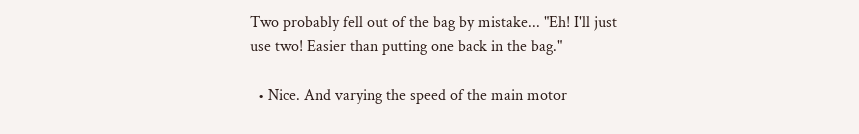Two probably fell out of the bag by mistake... "Eh! I'll just use two! Easier than putting one back in the bag."

  • Nice. And varying the speed of the main motor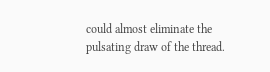could almost eliminate the pulsating draw of the thread.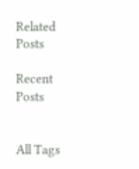Related Posts

Recent Posts


All Tags